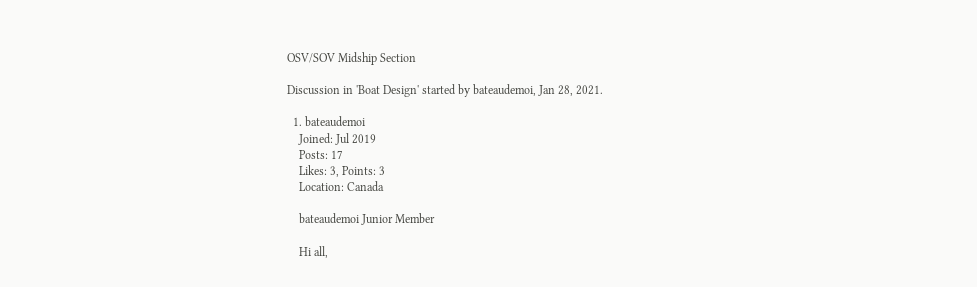OSV/SOV Midship Section

Discussion in 'Boat Design' started by bateaudemoi, Jan 28, 2021.

  1. bateaudemoi
    Joined: Jul 2019
    Posts: 17
    Likes: 3, Points: 3
    Location: Canada

    bateaudemoi Junior Member

    Hi all,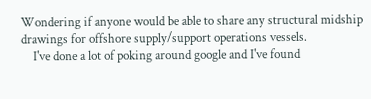Wondering if anyone would be able to share any structural midship drawings for offshore supply/support operations vessels.
    I've done a lot of poking around google and I've found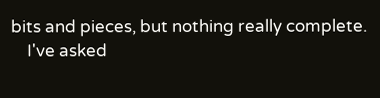bits and pieces, but nothing really complete.
    I've asked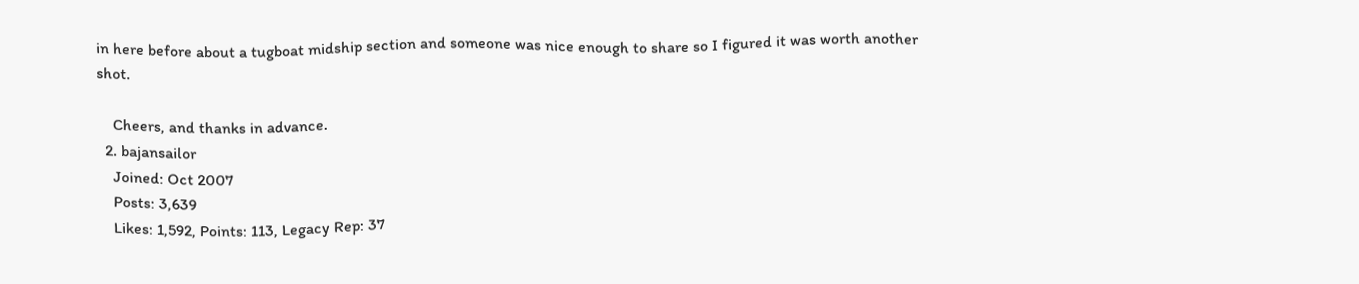in here before about a tugboat midship section and someone was nice enough to share so I figured it was worth another shot.

    Cheers, and thanks in advance.
  2. bajansailor
    Joined: Oct 2007
    Posts: 3,639
    Likes: 1,592, Points: 113, Legacy Rep: 37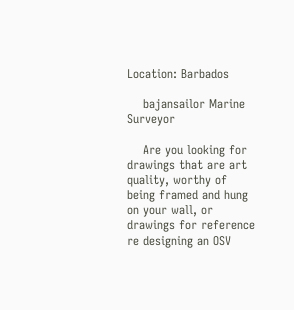Location: Barbados

    bajansailor Marine Surveyor

    Are you looking for drawings that are art quality, worthy of being framed and hung on your wall, or drawings for reference re designing an OSV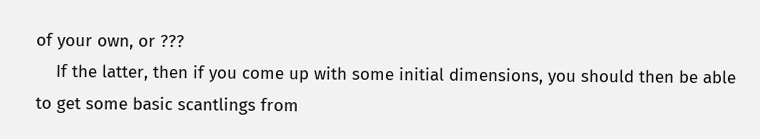of your own, or ???
    If the latter, then if you come up with some initial dimensions, you should then be able to get some basic scantlings from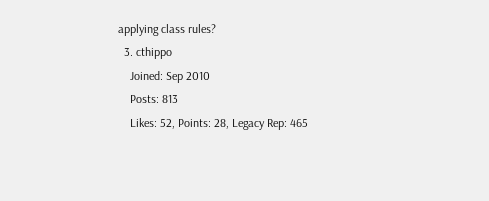applying class rules?
  3. cthippo
    Joined: Sep 2010
    Posts: 813
    Likes: 52, Points: 28, Legacy Rep: 465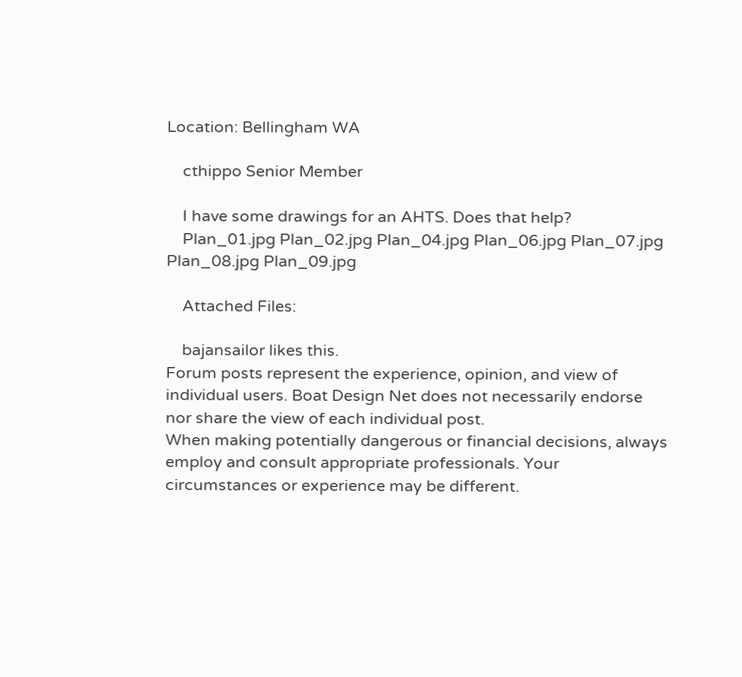Location: Bellingham WA

    cthippo Senior Member

    I have some drawings for an AHTS. Does that help?
    Plan_01.jpg Plan_02.jpg Plan_04.jpg Plan_06.jpg Plan_07.jpg Plan_08.jpg Plan_09.jpg

    Attached Files:

    bajansailor likes this.
Forum posts represent the experience, opinion, and view of individual users. Boat Design Net does not necessarily endorse nor share the view of each individual post.
When making potentially dangerous or financial decisions, always employ and consult appropriate professionals. Your circumstances or experience may be different.